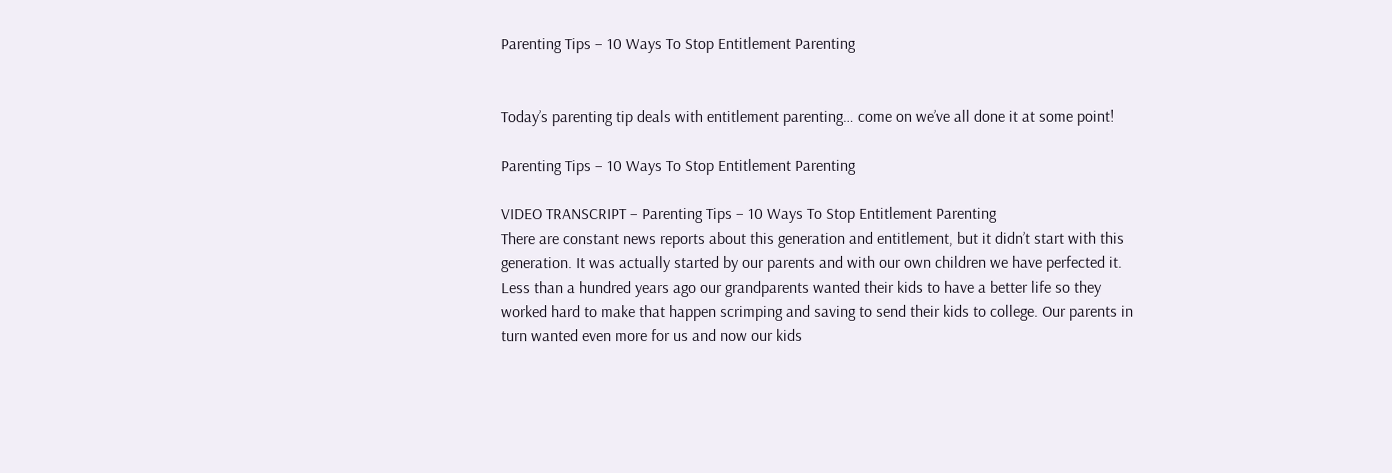Parenting Tips – 10 Ways To Stop Entitlement Parenting


Today’s parenting tip deals with entitlement parenting… come on we’ve all done it at some point!

Parenting Tips – 10 Ways To Stop Entitlement Parenting

VIDEO TRANSCRIPT – Parenting Tips – 10 Ways To Stop Entitlement Parenting
There are constant news reports about this generation and entitlement, but it didn’t start with this generation. It was actually started by our parents and with our own children we have perfected it. Less than a hundred years ago our grandparents wanted their kids to have a better life so they worked hard to make that happen scrimping and saving to send their kids to college. Our parents in turn wanted even more for us and now our kids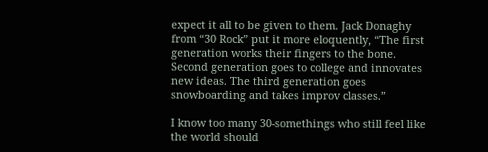expect it all to be given to them. Jack Donaghy from “30 Rock” put it more eloquently, “The first generation works their fingers to the bone. Second generation goes to college and innovates new ideas. The third generation goes snowboarding and takes improv classes.”

I know too many 30-somethings who still feel like the world should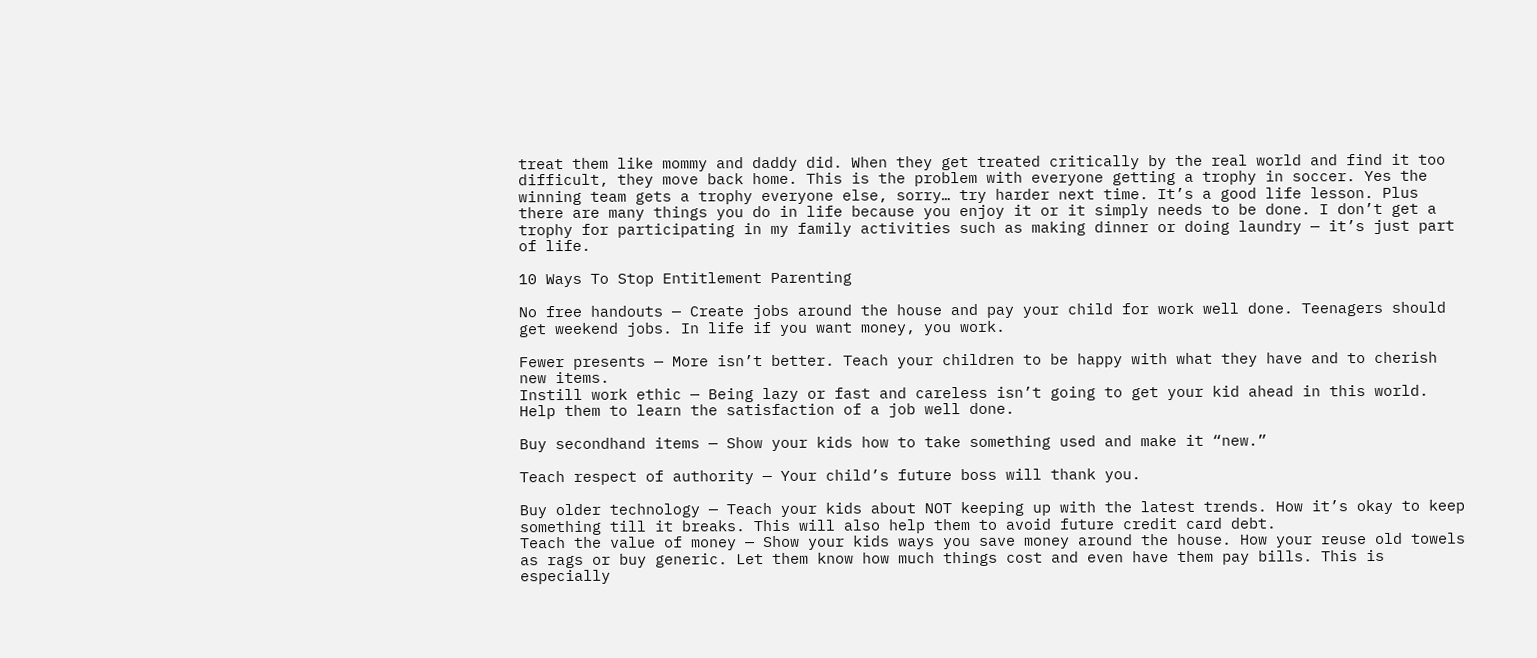treat them like mommy and daddy did. When they get treated critically by the real world and find it too difficult, they move back home. This is the problem with everyone getting a trophy in soccer. Yes the winning team gets a trophy everyone else, sorry… try harder next time. It’s a good life lesson. Plus there are many things you do in life because you enjoy it or it simply needs to be done. I don’t get a trophy for participating in my family activities such as making dinner or doing laundry — it’s just part of life.

10 Ways To Stop Entitlement Parenting

No free handouts — Create jobs around the house and pay your child for work well done. Teenagers should get weekend jobs. In life if you want money, you work.

Fewer presents — More isn’t better. Teach your children to be happy with what they have and to cherish new items.
Instill work ethic — Being lazy or fast and careless isn’t going to get your kid ahead in this world. Help them to learn the satisfaction of a job well done.

Buy secondhand items — Show your kids how to take something used and make it “new.”

Teach respect of authority — Your child’s future boss will thank you.

Buy older technology — Teach your kids about NOT keeping up with the latest trends. How it’s okay to keep something till it breaks. This will also help them to avoid future credit card debt.
Teach the value of money — Show your kids ways you save money around the house. How your reuse old towels as rags or buy generic. Let them know how much things cost and even have them pay bills. This is especially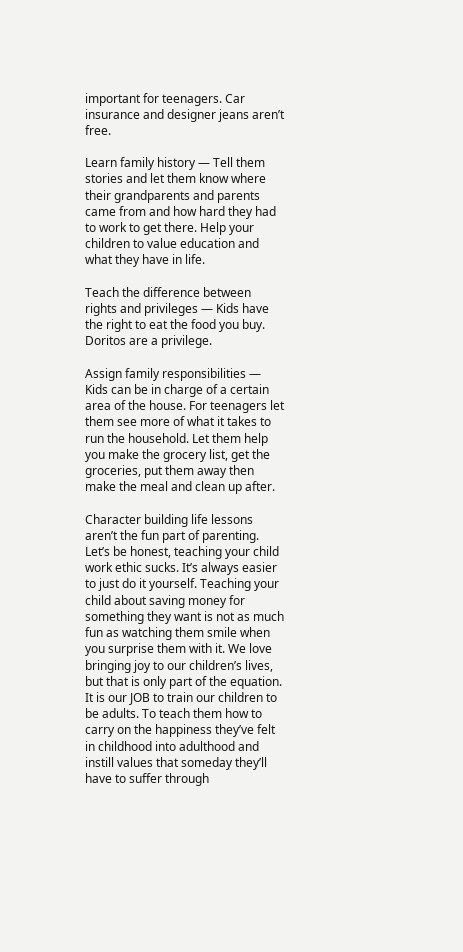important for teenagers. Car insurance and designer jeans aren’t free.

Learn family history — Tell them stories and let them know where their grandparents and parents came from and how hard they had to work to get there. Help your children to value education and what they have in life.

Teach the difference between rights and privileges — Kids have the right to eat the food you buy. Doritos are a privilege.

Assign family responsibilities — Kids can be in charge of a certain area of the house. For teenagers let them see more of what it takes to run the household. Let them help you make the grocery list, get the groceries, put them away then make the meal and clean up after.

Character building life lessons aren’t the fun part of parenting. Let’s be honest, teaching your child work ethic sucks. It’s always easier to just do it yourself. Teaching your child about saving money for something they want is not as much fun as watching them smile when you surprise them with it. We love bringing joy to our children’s lives, but that is only part of the equation. It is our JOB to train our children to be adults. To teach them how to carry on the happiness they’ve felt in childhood into adulthood and instill values that someday they’ll have to suffer through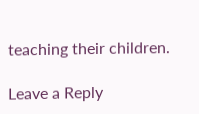teaching their children.

Leave a Reply